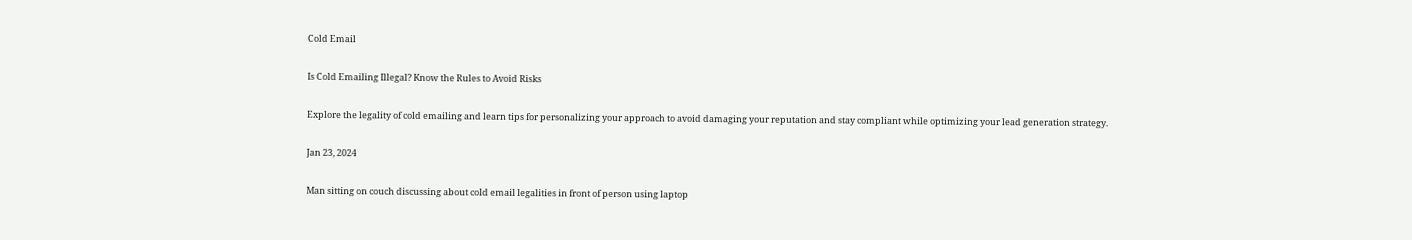Cold Email

Is Cold Emailing Illegal? Know the Rules to Avoid Risks

Explore the legality of cold emailing and learn tips for personalizing your approach to avoid damaging your reputation and stay compliant while optimizing your lead generation strategy.

Jan 23, 2024

Man sitting on couch discussing about cold email legalities in front of person using laptop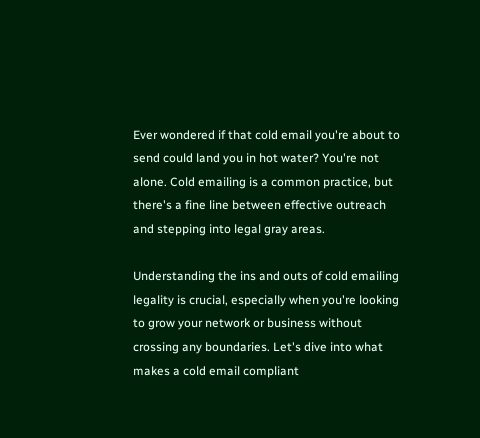Ever wondered if that cold email you're about to send could land you in hot water? You're not alone. Cold emailing is a common practice, but there's a fine line between effective outreach and stepping into legal gray areas.

Understanding the ins and outs of cold emailing legality is crucial, especially when you're looking to grow your network or business without crossing any boundaries. Let's dive into what makes a cold email compliant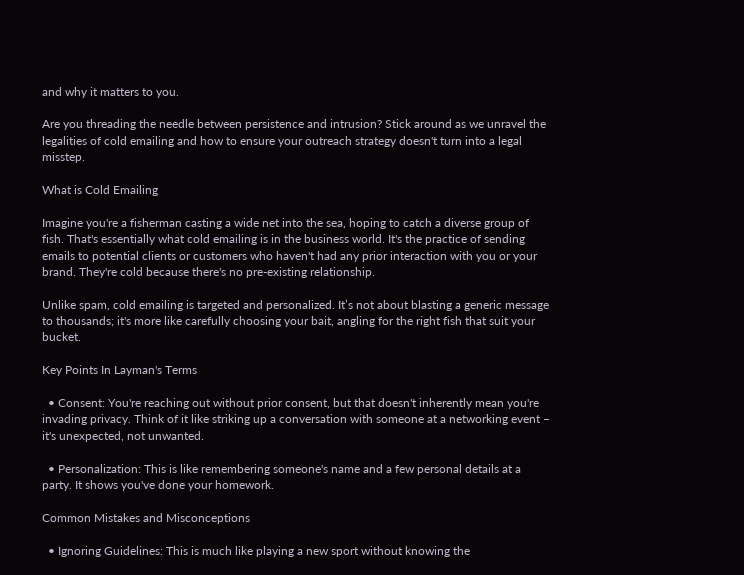and why it matters to you.

Are you threading the needle between persistence and intrusion? Stick around as we unravel the legalities of cold emailing and how to ensure your outreach strategy doesn't turn into a legal misstep.

What is Cold Emailing

Imagine you're a fisherman casting a wide net into the sea, hoping to catch a diverse group of fish. That's essentially what cold emailing is in the business world. It's the practice of sending emails to potential clients or customers who haven't had any prior interaction with you or your brand. They're cold because there's no pre-existing relationship.

Unlike spam, cold emailing is targeted and personalized. It’s not about blasting a generic message to thousands; it's more like carefully choosing your bait, angling for the right fish that suit your bucket.

Key Points In Layman's Terms

  • Consent: You're reaching out without prior consent, but that doesn't inherently mean you're invading privacy. Think of it like striking up a conversation with someone at a networking event – it's unexpected, not unwanted.

  • Personalization: This is like remembering someone's name and a few personal details at a party. It shows you've done your homework.

Common Mistakes and Misconceptions

  • Ignoring Guidelines: This is much like playing a new sport without knowing the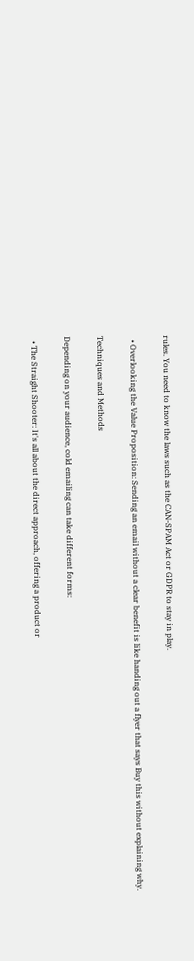rules. You need to know the laws such as the CAN-SPAM Act or GDPR to stay in play.

  • Overlooking the Value Proposition: Sending an email without a clear benefit is like handing out a flyer that says Buy this without explaining why.

Techniques and Methods

Depending on your audience, cold emailing can take different forms:

  • The Straight Shooter: It's all about the direct approach, offering a product or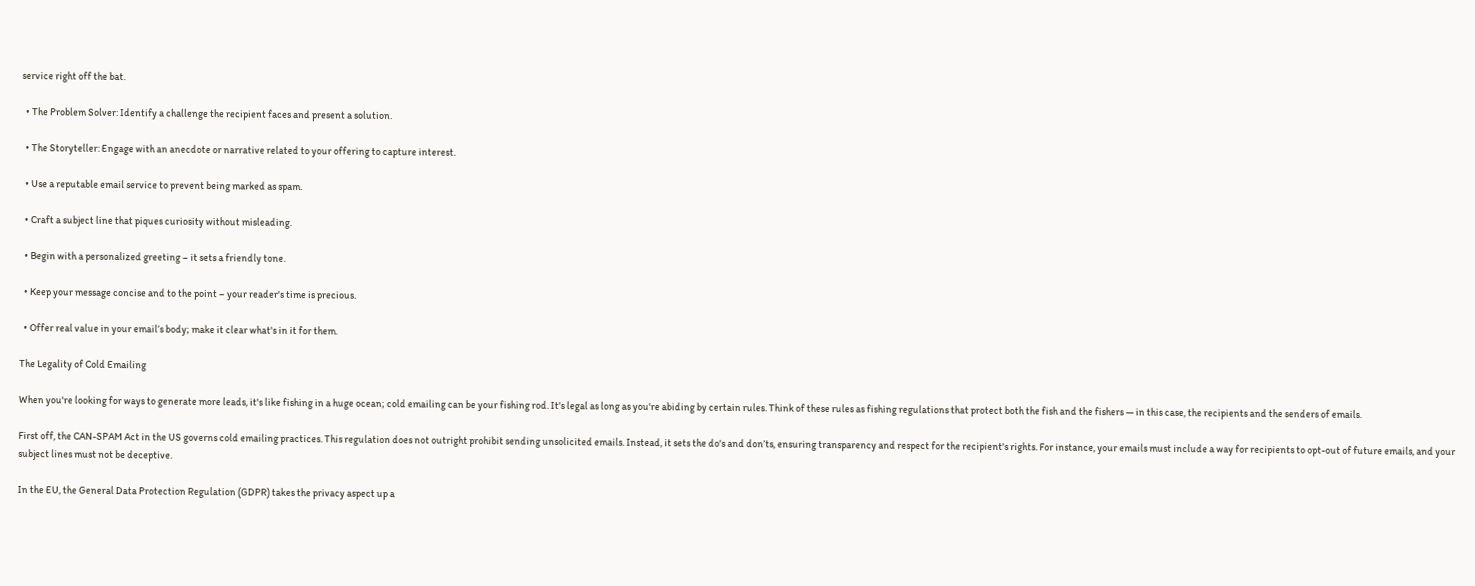service right off the bat.

  • The Problem Solver: Identify a challenge the recipient faces and present a solution.

  • The Storyteller: Engage with an anecdote or narrative related to your offering to capture interest.

  • Use a reputable email service to prevent being marked as spam.

  • Craft a subject line that piques curiosity without misleading.

  • Begin with a personalized greeting – it sets a friendly tone.

  • Keep your message concise and to the point – your reader's time is precious.

  • Offer real value in your email’s body; make it clear what's in it for them.

The Legality of Cold Emailing

When you're looking for ways to generate more leads, it's like fishing in a huge ocean; cold emailing can be your fishing rod. It's legal as long as you're abiding by certain rules. Think of these rules as fishing regulations that protect both the fish and the fishers — in this case, the recipients and the senders of emails.

First off, the CAN-SPAM Act in the US governs cold emailing practices. This regulation does not outright prohibit sending unsolicited emails. Instead, it sets the do's and don’ts, ensuring transparency and respect for the recipient's rights. For instance, your emails must include a way for recipients to opt-out of future emails, and your subject lines must not be deceptive.

In the EU, the General Data Protection Regulation (GDPR) takes the privacy aspect up a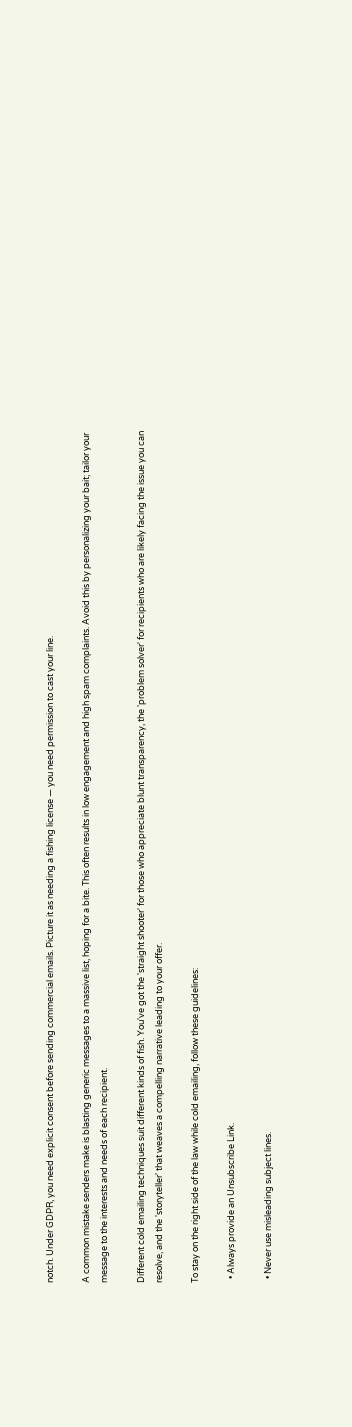notch. Under GDPR, you need explicit consent before sending commercial emails. Picture it as needing a fishing license — you need permission to cast your line.

A common mistake senders make is blasting generic messages to a massive list, hoping for a bite. This often results in low engagement and high spam complaints. Avoid this by personalizing your bait; tailor your message to the interests and needs of each recipient.

Different cold emailing techniques suit different kinds of fish. You've got the 'straight shooter' for those who appreciate blunt transparency, the 'problem solver' for recipients who are likely facing the issue you can resolve, and the 'storyteller' that weaves a compelling narrative leading to your offer.

To stay on the right side of the law while cold emailing, follow these guidelines:

  • Always provide an Unsubscribe Link.

  • Never use misleading subject lines.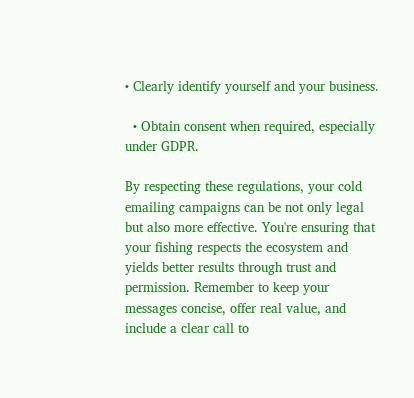• Clearly identify yourself and your business.

  • Obtain consent when required, especially under GDPR.

By respecting these regulations, your cold emailing campaigns can be not only legal but also more effective. You're ensuring that your fishing respects the ecosystem and yields better results through trust and permission. Remember to keep your messages concise, offer real value, and include a clear call to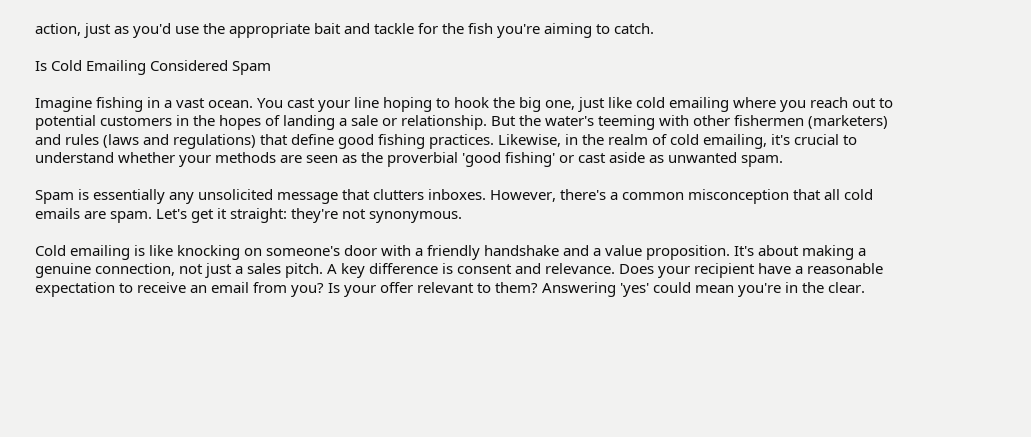action, just as you'd use the appropriate bait and tackle for the fish you're aiming to catch.

Is Cold Emailing Considered Spam

Imagine fishing in a vast ocean. You cast your line hoping to hook the big one, just like cold emailing where you reach out to potential customers in the hopes of landing a sale or relationship. But the water's teeming with other fishermen (marketers) and rules (laws and regulations) that define good fishing practices. Likewise, in the realm of cold emailing, it's crucial to understand whether your methods are seen as the proverbial 'good fishing' or cast aside as unwanted spam.

Spam is essentially any unsolicited message that clutters inboxes. However, there's a common misconception that all cold emails are spam. Let's get it straight: they're not synonymous.

Cold emailing is like knocking on someone's door with a friendly handshake and a value proposition. It's about making a genuine connection, not just a sales pitch. A key difference is consent and relevance. Does your recipient have a reasonable expectation to receive an email from you? Is your offer relevant to them? Answering 'yes' could mean you're in the clear.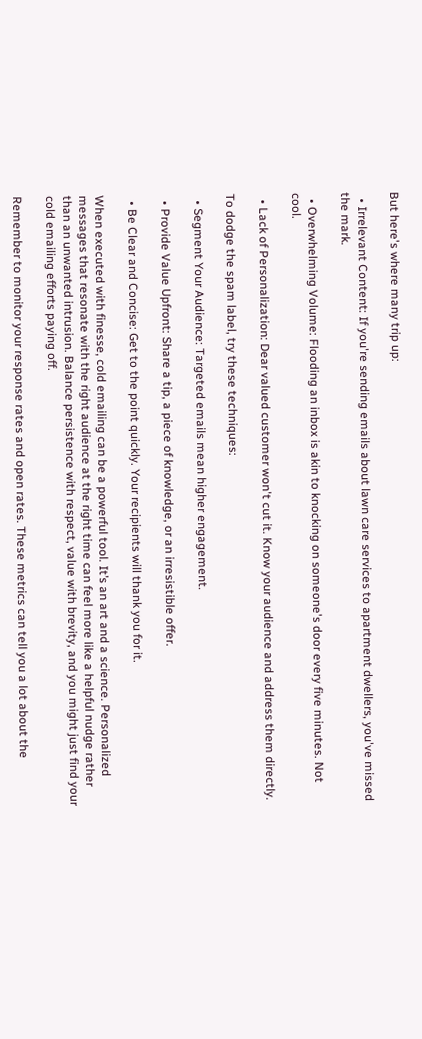But here's where many trip up:

  • Irrelevant Content: If you're sending emails about lawn care services to apartment dwellers, you've missed the mark.

  • Overwhelming Volume: Flooding an inbox is akin to knocking on someone's door every five minutes. Not cool.

  • Lack of Personalization: Dear valued customer won't cut it. Know your audience and address them directly.

To dodge the spam label, try these techniques:

  • Segment Your Audience: Targeted emails mean higher engagement.

  • Provide Value Upfront: Share a tip, a piece of knowledge, or an irresistible offer.

  • Be Clear and Concise: Get to the point quickly. Your recipients will thank you for it.

When executed with finesse, cold emailing can be a powerful tool. It’s an art and a science. Personalized messages that resonate with the right audience at the right time can feel more like a helpful nudge rather than an unwanted intrusion. Balance persistence with respect, value with brevity, and you might just find your cold emailing efforts paying off.

Remember to monitor your response rates and open rates. These metrics can tell you a lot about the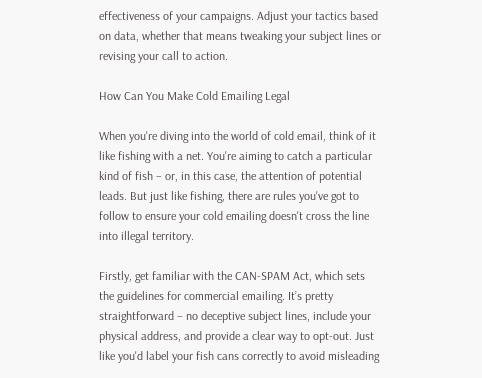effectiveness of your campaigns. Adjust your tactics based on data, whether that means tweaking your subject lines or revising your call to action.

How Can You Make Cold Emailing Legal

When you're diving into the world of cold email, think of it like fishing with a net. You're aiming to catch a particular kind of fish – or, in this case, the attention of potential leads. But just like fishing, there are rules you've got to follow to ensure your cold emailing doesn't cross the line into illegal territory.

Firstly, get familiar with the CAN-SPAM Act, which sets the guidelines for commercial emailing. It’s pretty straightforward – no deceptive subject lines, include your physical address, and provide a clear way to opt-out. Just like you'd label your fish cans correctly to avoid misleading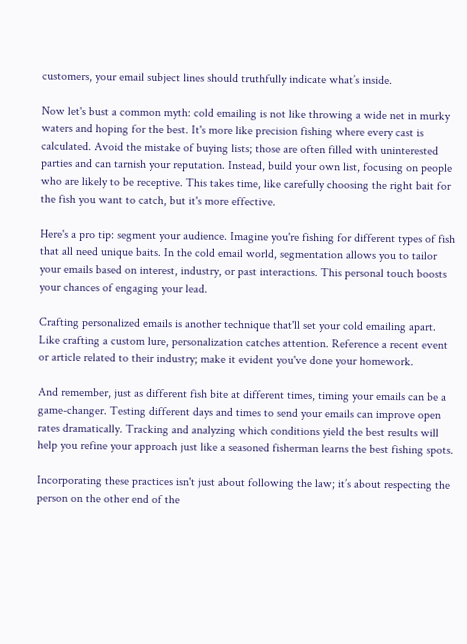customers, your email subject lines should truthfully indicate what’s inside.

Now let's bust a common myth: cold emailing is not like throwing a wide net in murky waters and hoping for the best. It's more like precision fishing where every cast is calculated. Avoid the mistake of buying lists; those are often filled with uninterested parties and can tarnish your reputation. Instead, build your own list, focusing on people who are likely to be receptive. This takes time, like carefully choosing the right bait for the fish you want to catch, but it's more effective.

Here's a pro tip: segment your audience. Imagine you're fishing for different types of fish that all need unique baits. In the cold email world, segmentation allows you to tailor your emails based on interest, industry, or past interactions. This personal touch boosts your chances of engaging your lead.

Crafting personalized emails is another technique that'll set your cold emailing apart. Like crafting a custom lure, personalization catches attention. Reference a recent event or article related to their industry; make it evident you've done your homework.

And remember, just as different fish bite at different times, timing your emails can be a game-changer. Testing different days and times to send your emails can improve open rates dramatically. Tracking and analyzing which conditions yield the best results will help you refine your approach just like a seasoned fisherman learns the best fishing spots.

Incorporating these practices isn't just about following the law; it’s about respecting the person on the other end of the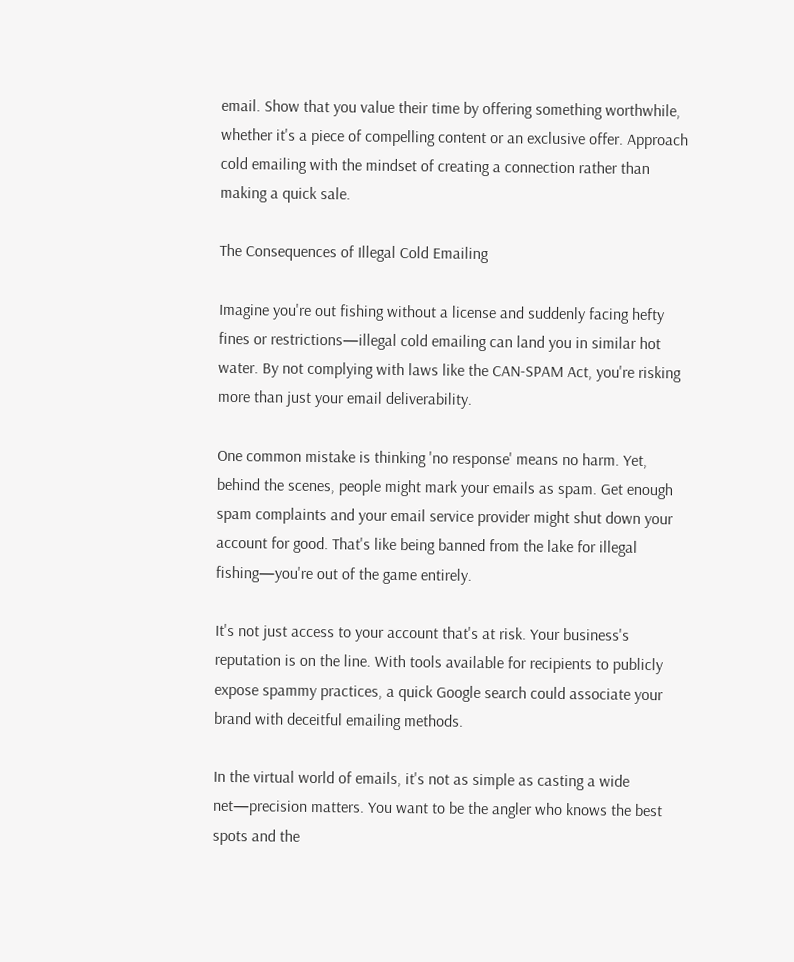email. Show that you value their time by offering something worthwhile, whether it's a piece of compelling content or an exclusive offer. Approach cold emailing with the mindset of creating a connection rather than making a quick sale.

The Consequences of Illegal Cold Emailing

Imagine you're out fishing without a license and suddenly facing hefty fines or restrictions—illegal cold emailing can land you in similar hot water. By not complying with laws like the CAN-SPAM Act, you're risking more than just your email deliverability.

One common mistake is thinking 'no response' means no harm. Yet, behind the scenes, people might mark your emails as spam. Get enough spam complaints and your email service provider might shut down your account for good. That's like being banned from the lake for illegal fishing—you're out of the game entirely.

It's not just access to your account that's at risk. Your business's reputation is on the line. With tools available for recipients to publicly expose spammy practices, a quick Google search could associate your brand with deceitful emailing methods.

In the virtual world of emails, it's not as simple as casting a wide net—precision matters. You want to be the angler who knows the best spots and the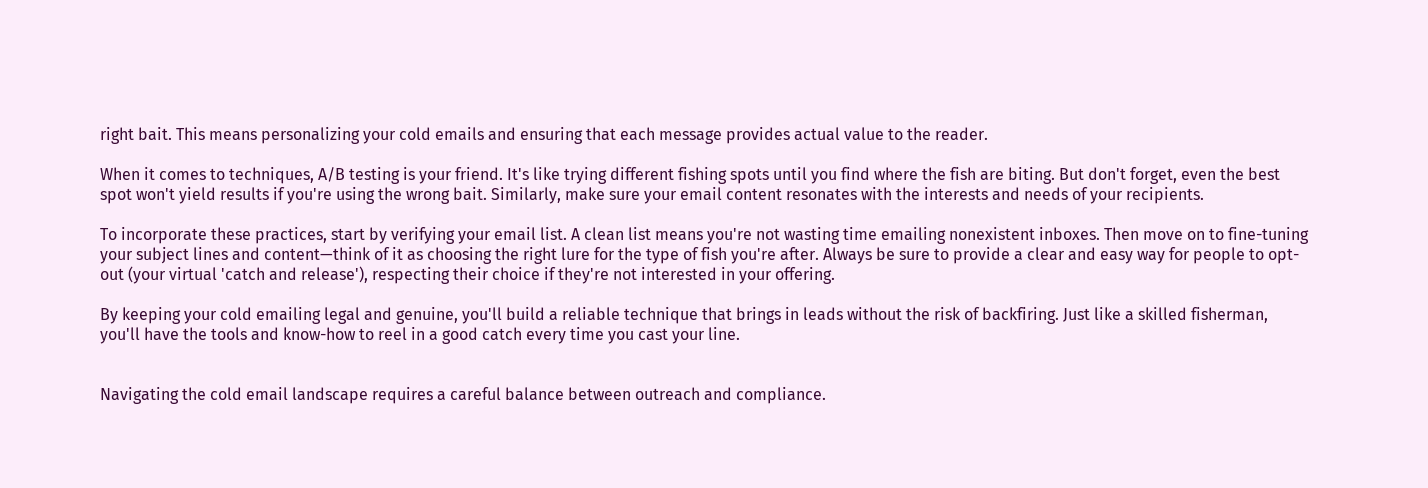right bait. This means personalizing your cold emails and ensuring that each message provides actual value to the reader.

When it comes to techniques, A/B testing is your friend. It's like trying different fishing spots until you find where the fish are biting. But don't forget, even the best spot won't yield results if you're using the wrong bait. Similarly, make sure your email content resonates with the interests and needs of your recipients.

To incorporate these practices, start by verifying your email list. A clean list means you're not wasting time emailing nonexistent inboxes. Then move on to fine-tuning your subject lines and content—think of it as choosing the right lure for the type of fish you're after. Always be sure to provide a clear and easy way for people to opt-out (your virtual 'catch and release'), respecting their choice if they're not interested in your offering.

By keeping your cold emailing legal and genuine, you'll build a reliable technique that brings in leads without the risk of backfiring. Just like a skilled fisherman, you'll have the tools and know-how to reel in a good catch every time you cast your line.


Navigating the cold email landscape requires a careful balance between outreach and compliance.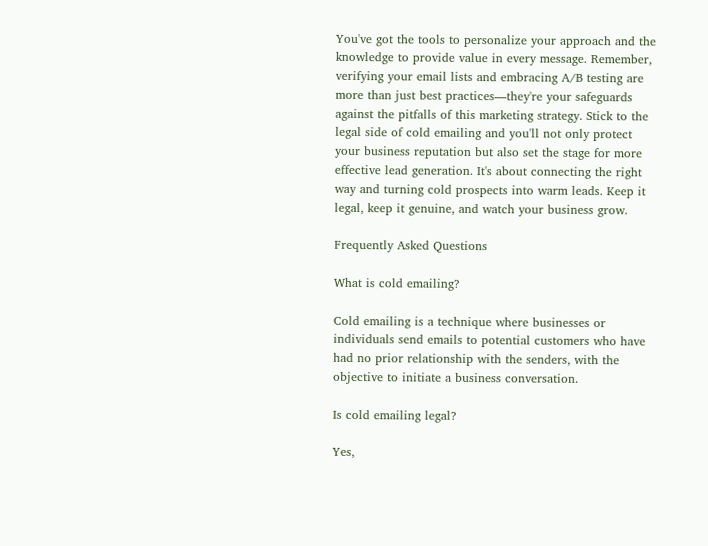You've got the tools to personalize your approach and the knowledge to provide value in every message. Remember, verifying your email lists and embracing A/B testing are more than just best practices—they're your safeguards against the pitfalls of this marketing strategy. Stick to the legal side of cold emailing and you'll not only protect your business reputation but also set the stage for more effective lead generation. It's about connecting the right way and turning cold prospects into warm leads. Keep it legal, keep it genuine, and watch your business grow.

Frequently Asked Questions

What is cold emailing?

Cold emailing is a technique where businesses or individuals send emails to potential customers who have had no prior relationship with the senders, with the objective to initiate a business conversation.

Is cold emailing legal?

Yes,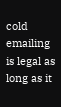cold emailing is legal as long as it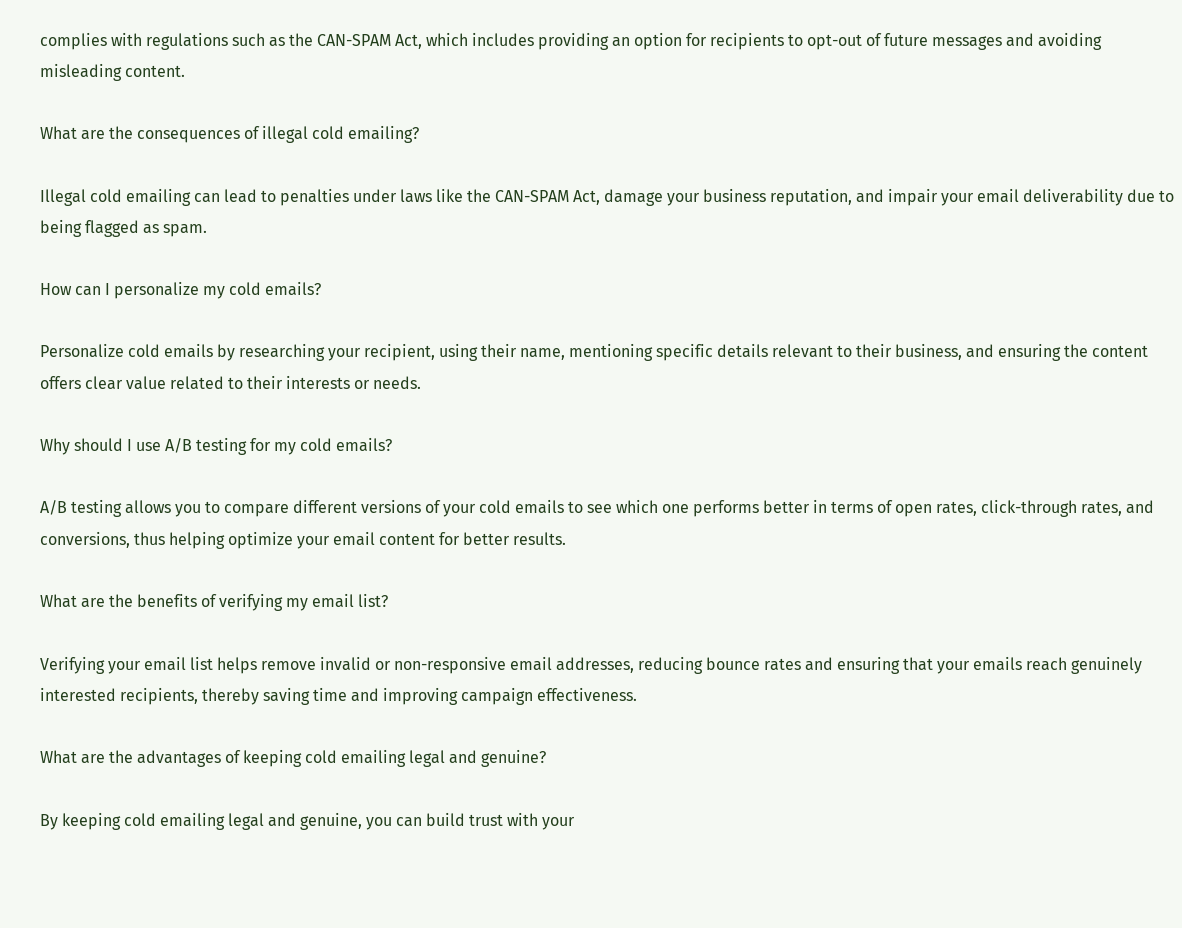complies with regulations such as the CAN-SPAM Act, which includes providing an option for recipients to opt-out of future messages and avoiding misleading content.

What are the consequences of illegal cold emailing?

Illegal cold emailing can lead to penalties under laws like the CAN-SPAM Act, damage your business reputation, and impair your email deliverability due to being flagged as spam.

How can I personalize my cold emails?

Personalize cold emails by researching your recipient, using their name, mentioning specific details relevant to their business, and ensuring the content offers clear value related to their interests or needs.

Why should I use A/B testing for my cold emails?

A/B testing allows you to compare different versions of your cold emails to see which one performs better in terms of open rates, click-through rates, and conversions, thus helping optimize your email content for better results.

What are the benefits of verifying my email list?

Verifying your email list helps remove invalid or non-responsive email addresses, reducing bounce rates and ensuring that your emails reach genuinely interested recipients, thereby saving time and improving campaign effectiveness.

What are the advantages of keeping cold emailing legal and genuine?

By keeping cold emailing legal and genuine, you can build trust with your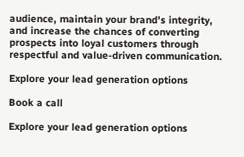audience, maintain your brand's integrity, and increase the chances of converting prospects into loyal customers through respectful and value-driven communication.

Explore your lead generation options

Book a call

Explore your lead generation options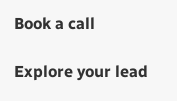Book a call

Explore your lead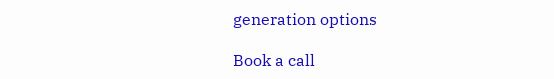generation options

Book a call